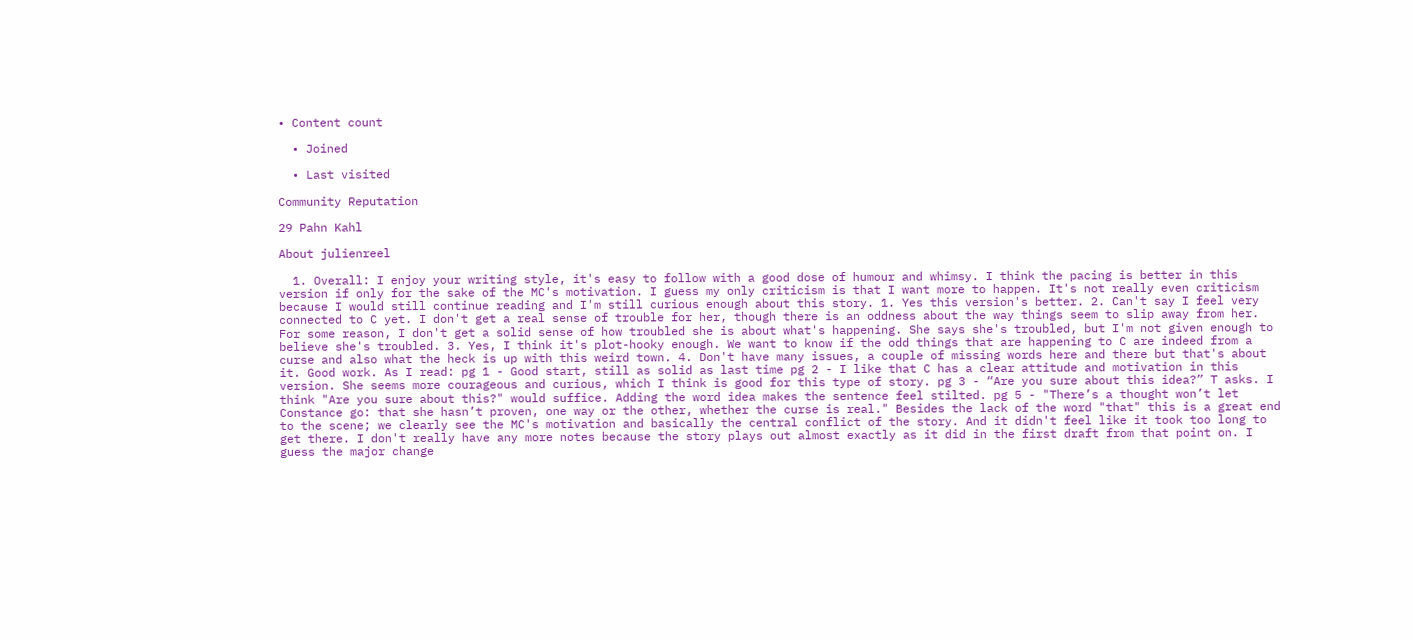• Content count

  • Joined

  • Last visited

Community Reputation

29 Pahn Kahl

About julienreel

  1. Overall: I enjoy your writing style, it's easy to follow with a good dose of humour and whimsy. I think the pacing is better in this version if only for the sake of the MC's motivation. I guess my only criticism is that I want more to happen. It's not really even criticism because I would still continue reading and I'm still curious enough about this story. 1. Yes this version's better. 2. Can't say I feel very connected to C yet. I don't get a real sense of trouble for her, though there is an oddness about the way things seem to slip away from her. For some reason, I don't get a solid sense of how troubled she is about what's happening. She says she's troubled, but I'm not given enough to believe she's troubled. 3. Yes, I think it's plot-hooky enough. We want to know if the odd things that are happening to C are indeed from a curse and also what the heck is up with this weird town. 4. Don't have many issues, a couple of missing words here and there but that's about it. Good work. As I read: pg 1 - Good start, still as solid as last time pg 2 - I like that C has a clear attitude and motivation in this version. She seems more courageous and curious, which I think is good for this type of story. pg 3 - “Are you sure about this idea?” T asks. I think "Are you sure about this?" would suffice. Adding the word idea makes the sentence feel stilted. pg 5 - "There’s a thought won’t let Constance go: that she hasn’t proven, one way or the other, whether the curse is real." Besides the lack of the word "that" this is a great end to the scene; we clearly see the MC's motivation and basically the central conflict of the story. And it didn't feel like it took too long to get there. I don't really have any more notes because the story plays out almost exactly as it did in the first draft from that point on. I guess the major change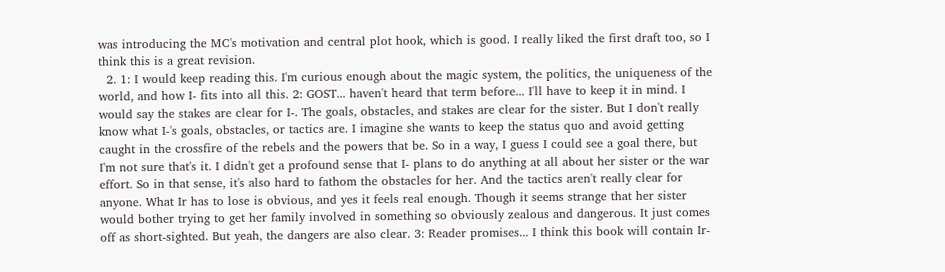was introducing the MC's motivation and central plot hook, which is good. I really liked the first draft too, so I think this is a great revision.
  2. 1: I would keep reading this. I'm curious enough about the magic system, the politics, the uniqueness of the world, and how I- fits into all this. 2: GOST... haven't heard that term before... I'll have to keep it in mind. I would say the stakes are clear for I-. The goals, obstacles, and stakes are clear for the sister. But I don't really know what I-'s goals, obstacles, or tactics are. I imagine she wants to keep the status quo and avoid getting caught in the crossfire of the rebels and the powers that be. So in a way, I guess I could see a goal there, but I'm not sure that's it. I didn't get a profound sense that I- plans to do anything at all about her sister or the war effort. So in that sense, it's also hard to fathom the obstacles for her. And the tactics aren't really clear for anyone. What Ir has to lose is obvious, and yes it feels real enough. Though it seems strange that her sister would bother trying to get her family involved in something so obviously zealous and dangerous. It just comes off as short-sighted. But yeah, the dangers are also clear. 3: Reader promises... I think this book will contain Ir-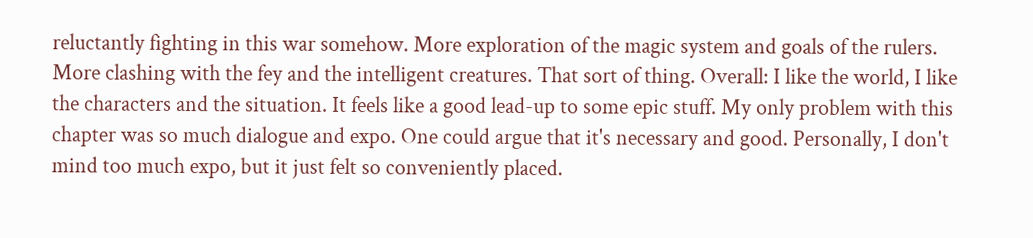reluctantly fighting in this war somehow. More exploration of the magic system and goals of the rulers. More clashing with the fey and the intelligent creatures. That sort of thing. Overall: I like the world, I like the characters and the situation. It feels like a good lead-up to some epic stuff. My only problem with this chapter was so much dialogue and expo. One could argue that it's necessary and good. Personally, I don't mind too much expo, but it just felt so conveniently placed.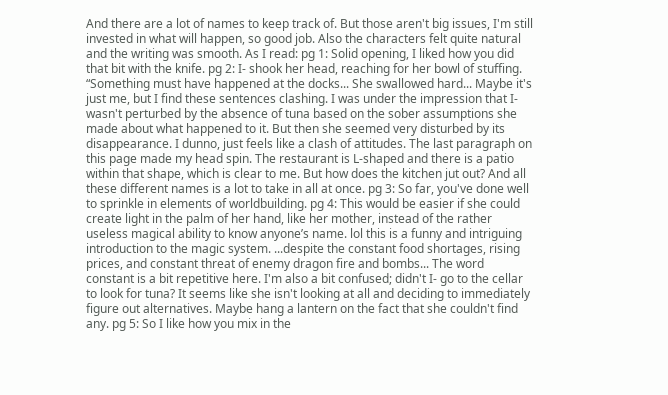And there are a lot of names to keep track of. But those aren't big issues, I'm still invested in what will happen, so good job. Also the characters felt quite natural and the writing was smooth. As I read: pg 1: Solid opening, I liked how you did that bit with the knife. pg 2: I- shook her head, reaching for her bowl of stuffing. “Something must have happened at the docks... She swallowed hard... Maybe it's just me, but I find these sentences clashing. I was under the impression that I- wasn't perturbed by the absence of tuna based on the sober assumptions she made about what happened to it. But then she seemed very disturbed by its disappearance. I dunno, just feels like a clash of attitudes. The last paragraph on this page made my head spin. The restaurant is L-shaped and there is a patio within that shape, which is clear to me. But how does the kitchen jut out? And all these different names is a lot to take in all at once. pg 3: So far, you've done well to sprinkle in elements of worldbuilding. pg 4: This would be easier if she could create light in the palm of her hand, like her mother, instead of the rather useless magical ability to know anyone’s name. lol this is a funny and intriguing introduction to the magic system. ...despite the constant food shortages, rising prices, and constant threat of enemy dragon fire and bombs... The word constant is a bit repetitive here. I'm also a bit confused; didn't I- go to the cellar to look for tuna? It seems like she isn't looking at all and deciding to immediately figure out alternatives. Maybe hang a lantern on the fact that she couldn't find any. pg 5: So I like how you mix in the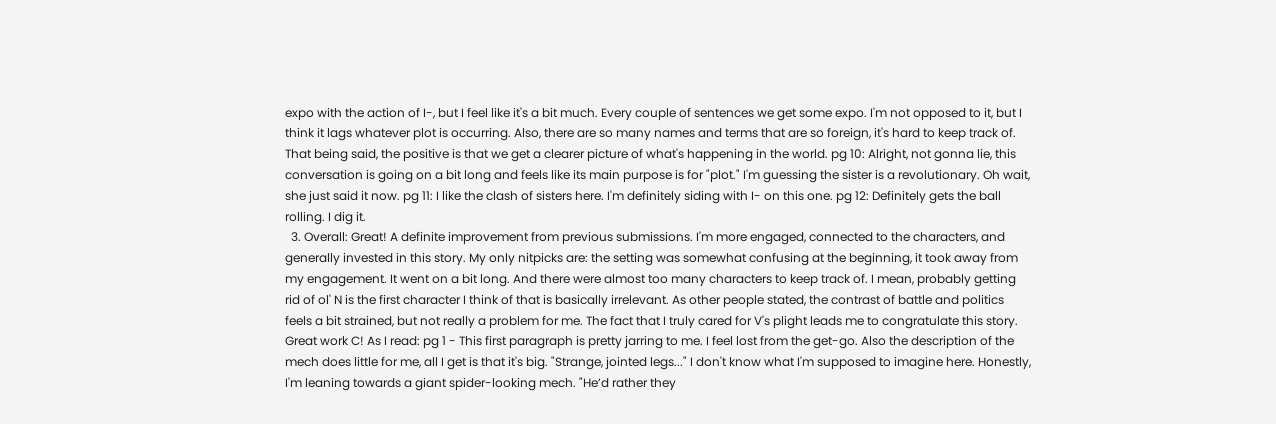expo with the action of I-, but I feel like it's a bit much. Every couple of sentences we get some expo. I'm not opposed to it, but I think it lags whatever plot is occurring. Also, there are so many names and terms that are so foreign, it's hard to keep track of. That being said, the positive is that we get a clearer picture of what's happening in the world. pg 10: Alright, not gonna lie, this conversation is going on a bit long and feels like its main purpose is for "plot." I'm guessing the sister is a revolutionary. Oh wait, she just said it now. pg 11: I like the clash of sisters here. I'm definitely siding with I- on this one. pg 12: Definitely gets the ball rolling. I dig it.
  3. Overall: Great! A definite improvement from previous submissions. I'm more engaged, connected to the characters, and generally invested in this story. My only nitpicks are: the setting was somewhat confusing at the beginning, it took away from my engagement. It went on a bit long. And there were almost too many characters to keep track of. I mean, probably getting rid of ol' N is the first character I think of that is basically irrelevant. As other people stated, the contrast of battle and politics feels a bit strained, but not really a problem for me. The fact that I truly cared for V's plight leads me to congratulate this story. Great work C! As I read: pg 1 - This first paragraph is pretty jarring to me. I feel lost from the get-go. Also the description of the mech does little for me, all I get is that it's big. "Strange, jointed legs..." I don't know what I'm supposed to imagine here. Honestly, I'm leaning towards a giant spider-looking mech. "He’d rather they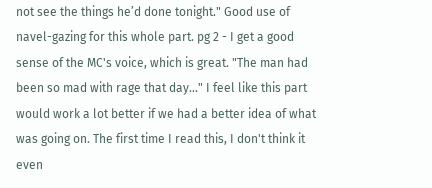not see the things he’d done tonight." Good use of navel-gazing for this whole part. pg 2 - I get a good sense of the MC's voice, which is great. "The man had been so mad with rage that day..." I feel like this part would work a lot better if we had a better idea of what was going on. The first time I read this, I don't think it even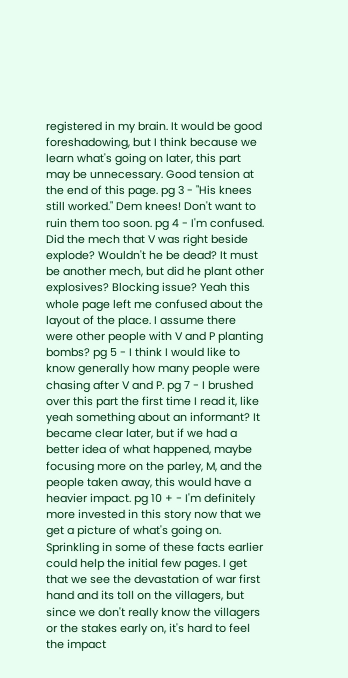registered in my brain. It would be good foreshadowing, but I think because we learn what's going on later, this part may be unnecessary. Good tension at the end of this page. pg 3 - "His knees still worked." Dem knees! Don't want to ruin them too soon. pg 4 - I'm confused. Did the mech that V was right beside explode? Wouldn't he be dead? It must be another mech, but did he plant other explosives? Blocking issue? Yeah this whole page left me confused about the layout of the place. I assume there were other people with V and P planting bombs? pg 5 - I think I would like to know generally how many people were chasing after V and P. pg 7 - I brushed over this part the first time I read it, like yeah something about an informant? It became clear later, but if we had a better idea of what happened, maybe focusing more on the parley, M, and the people taken away, this would have a heavier impact. pg 10 + - I'm definitely more invested in this story now that we get a picture of what's going on. Sprinkling in some of these facts earlier could help the initial few pages. I get that we see the devastation of war first hand and its toll on the villagers, but since we don't really know the villagers or the stakes early on, it's hard to feel the impact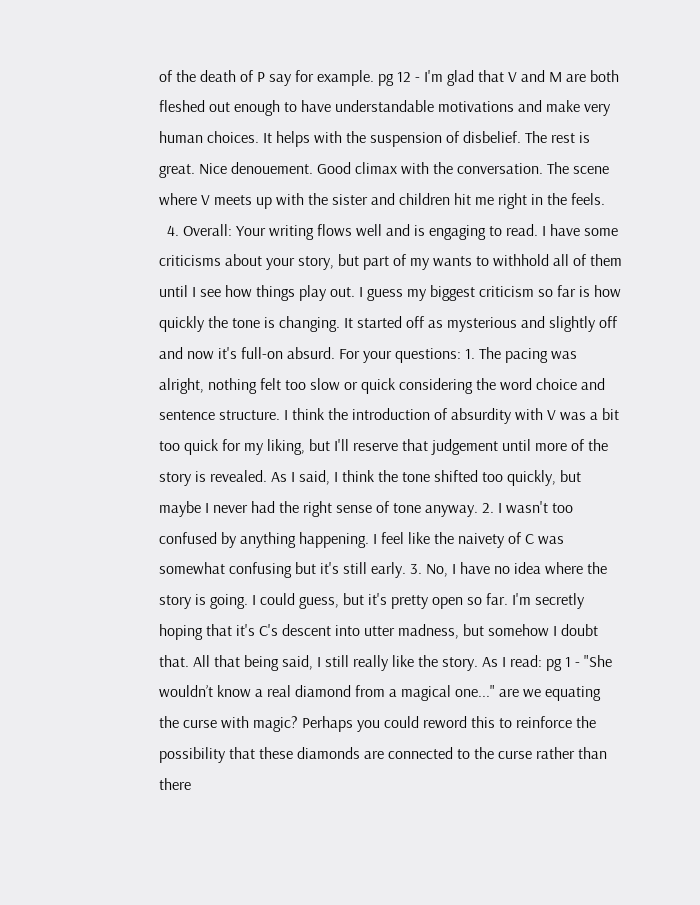of the death of P say for example. pg 12 - I'm glad that V and M are both fleshed out enough to have understandable motivations and make very human choices. It helps with the suspension of disbelief. The rest is great. Nice denouement. Good climax with the conversation. The scene where V meets up with the sister and children hit me right in the feels.
  4. Overall: Your writing flows well and is engaging to read. I have some criticisms about your story, but part of my wants to withhold all of them until I see how things play out. I guess my biggest criticism so far is how quickly the tone is changing. It started off as mysterious and slightly off and now it's full-on absurd. For your questions: 1. The pacing was alright, nothing felt too slow or quick considering the word choice and sentence structure. I think the introduction of absurdity with V was a bit too quick for my liking, but I'll reserve that judgement until more of the story is revealed. As I said, I think the tone shifted too quickly, but maybe I never had the right sense of tone anyway. 2. I wasn't too confused by anything happening. I feel like the naivety of C was somewhat confusing but it's still early. 3. No, I have no idea where the story is going. I could guess, but it's pretty open so far. I'm secretly hoping that it's C's descent into utter madness, but somehow I doubt that. All that being said, I still really like the story. As I read: pg 1 - "She wouldn’t know a real diamond from a magical one..." are we equating the curse with magic? Perhaps you could reword this to reinforce the possibility that these diamonds are connected to the curse rather than there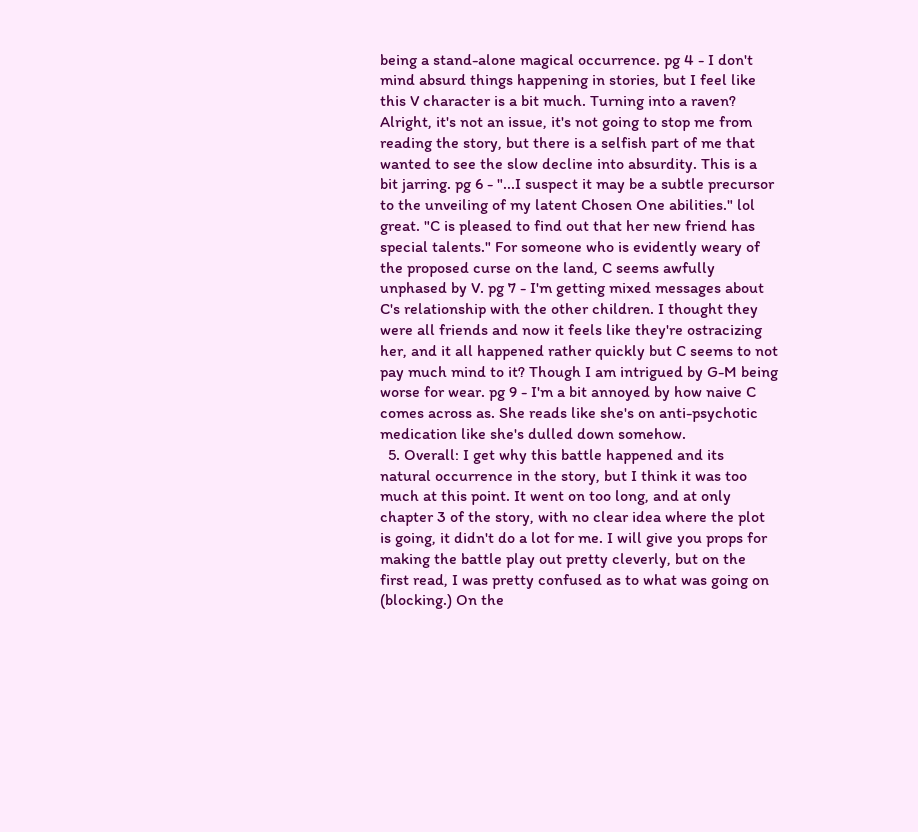being a stand-alone magical occurrence. pg 4 - I don't mind absurd things happening in stories, but I feel like this V character is a bit much. Turning into a raven? Alright, it's not an issue, it's not going to stop me from reading the story, but there is a selfish part of me that wanted to see the slow decline into absurdity. This is a bit jarring. pg 6 - "...I suspect it may be a subtle precursor to the unveiling of my latent Chosen One abilities." lol great. "C is pleased to find out that her new friend has special talents." For someone who is evidently weary of the proposed curse on the land, C seems awfully unphased by V. pg 7 - I'm getting mixed messages about C's relationship with the other children. I thought they were all friends and now it feels like they're ostracizing her, and it all happened rather quickly but C seems to not pay much mind to it? Though I am intrigued by G-M being worse for wear. pg 9 - I'm a bit annoyed by how naive C comes across as. She reads like she's on anti-psychotic medication like she's dulled down somehow.
  5. Overall: I get why this battle happened and its natural occurrence in the story, but I think it was too much at this point. It went on too long, and at only chapter 3 of the story, with no clear idea where the plot is going, it didn't do a lot for me. I will give you props for making the battle play out pretty cleverly, but on the first read, I was pretty confused as to what was going on (blocking.) On the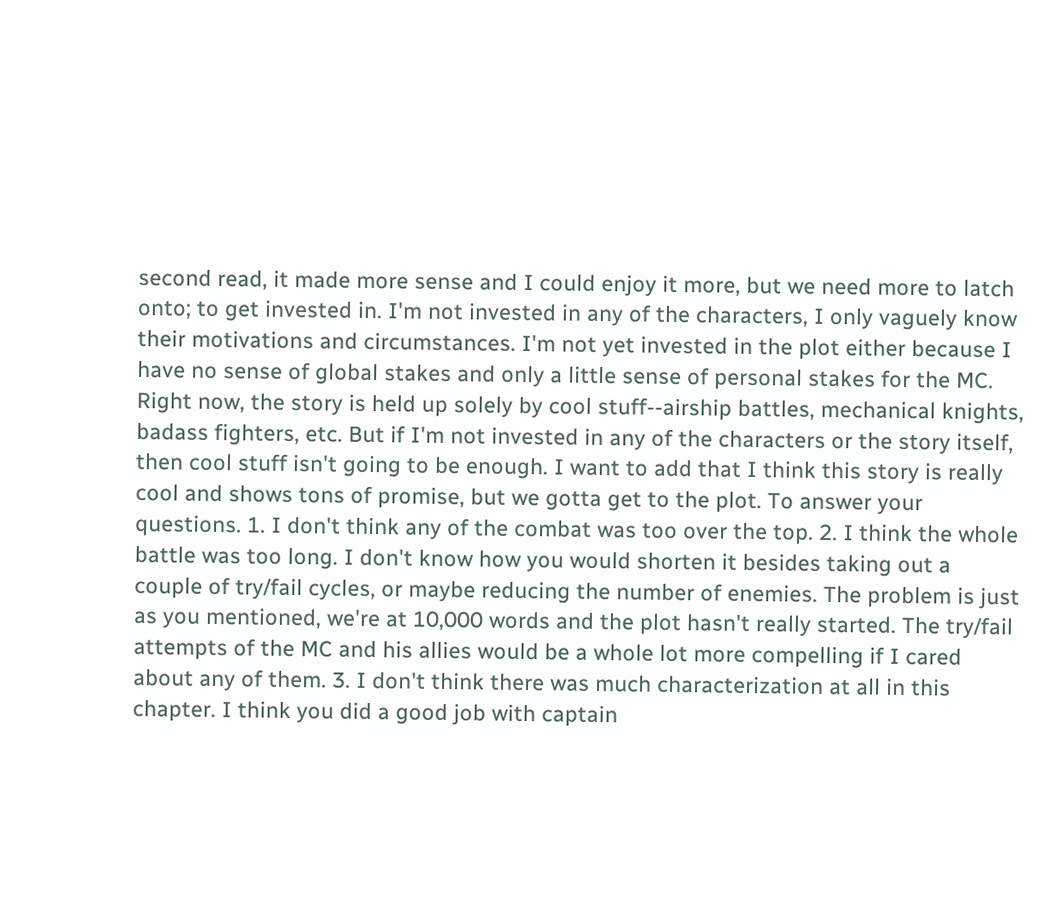second read, it made more sense and I could enjoy it more, but we need more to latch onto; to get invested in. I'm not invested in any of the characters, I only vaguely know their motivations and circumstances. I'm not yet invested in the plot either because I have no sense of global stakes and only a little sense of personal stakes for the MC. Right now, the story is held up solely by cool stuff--airship battles, mechanical knights, badass fighters, etc. But if I'm not invested in any of the characters or the story itself, then cool stuff isn't going to be enough. I want to add that I think this story is really cool and shows tons of promise, but we gotta get to the plot. To answer your questions. 1. I don't think any of the combat was too over the top. 2. I think the whole battle was too long. I don't know how you would shorten it besides taking out a couple of try/fail cycles, or maybe reducing the number of enemies. The problem is just as you mentioned, we're at 10,000 words and the plot hasn't really started. The try/fail attempts of the MC and his allies would be a whole lot more compelling if I cared about any of them. 3. I don't think there was much characterization at all in this chapter. I think you did a good job with captain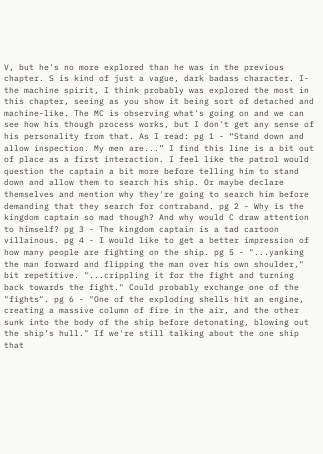V, but he's no more explored than he was in the previous chapter. S is kind of just a vague, dark badass character. I- the machine spirit, I think probably was explored the most in this chapter, seeing as you show it being sort of detached and machine-like. The MC is observing what's going on and we can see how his though process works, but I don't get any sense of his personality from that. As I read: pg 1 - “Stand down and allow inspection. My men are...” I find this line is a bit out of place as a first interaction. I feel like the patrol would question the captain a bit more before telling him to stand down and allow them to search his ship. Or maybe declare themselves and mention why they're going to search him before demanding that they search for contraband. pg 2 - Why is the kingdom captain so mad though? And why would C draw attention to himself? pg 3 - The kingdom captain is a tad cartoon villainous. pg 4 - I would like to get a better impression of how many people are fighting on the ship. pg 5 - "...yanking the man forward and flipping the man over his own shoulder," bit repetitive. "...crippling it for the fight and turning back towards the fight." Could probably exchange one of the "fights". pg 6 - "One of the exploding shells hit an engine, creating a massive column of fire in the air, and the other sunk into the body of the ship before detonating, blowing out the ship’s hull." If we're still talking about the one ship that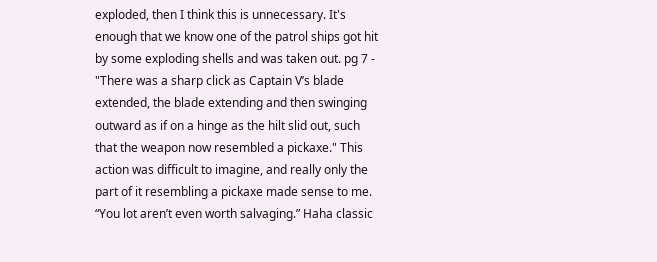exploded, then I think this is unnecessary. It's enough that we know one of the patrol ships got hit by some exploding shells and was taken out. pg 7 - "There was a sharp click as Captain V’s blade extended, the blade extending and then swinging outward as if on a hinge as the hilt slid out, such that the weapon now resembled a pickaxe." This action was difficult to imagine, and really only the part of it resembling a pickaxe made sense to me. “You lot aren’t even worth salvaging.” Haha classic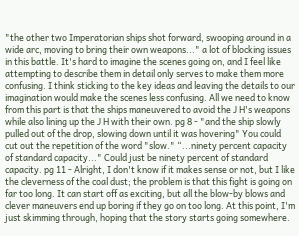"the other two Imperatorian ships shot forward, swooping around in a wide arc, moving to bring their own weapons..." a lot of blocking issues in this battle. It's hard to imagine the scenes going on, and I feel like attempting to describe them in detail only serves to make them more confusing. I think sticking to the key ideas and leaving the details to our imagination would make the scenes less confusing. All we need to know from this part is that the ships maneuvered to avoid the J H's weapons while also lining up the J H with their own. pg 8 - "and the ship slowly pulled out of the drop, slowing down until it was hovering" You could cut out the repetition of the word "slow." “...ninety percent capacity of standard capacity..." Could just be ninety percent of standard capacity. pg 11 - Alright, I don't know if it makes sense or not, but I like the cleverness of the coal dust; the problem is that this fight is going on far too long. It can start off as exciting, but all the blow-by blows and clever maneuvers end up boring if they go on too long. At this point, I'm just skimming through, hoping that the story starts going somewhere.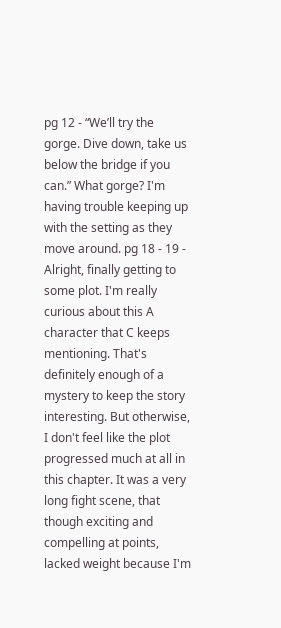pg 12 - “We’ll try the gorge. Dive down, take us below the bridge if you can.” What gorge? I'm having trouble keeping up with the setting as they move around. pg 18 - 19 - Alright, finally getting to some plot. I'm really curious about this A character that C keeps mentioning. That's definitely enough of a mystery to keep the story interesting. But otherwise, I don't feel like the plot progressed much at all in this chapter. It was a very long fight scene, that though exciting and compelling at points, lacked weight because I'm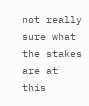not really sure what the stakes are at this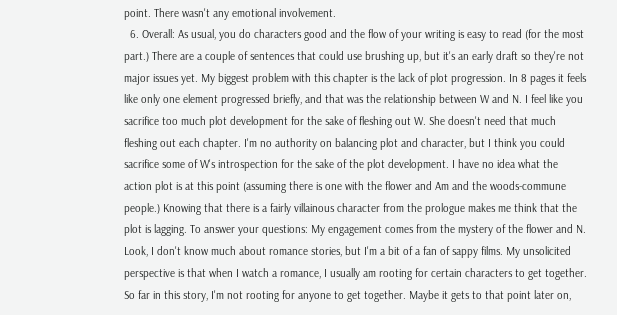point. There wasn't any emotional involvement.
  6. Overall: As usual, you do characters good and the flow of your writing is easy to read (for the most part.) There are a couple of sentences that could use brushing up, but it's an early draft so they're not major issues yet. My biggest problem with this chapter is the lack of plot progression. In 8 pages it feels like only one element progressed briefly, and that was the relationship between W and N. I feel like you sacrifice too much plot development for the sake of fleshing out W. She doesn't need that much fleshing out each chapter. I'm no authority on balancing plot and character, but I think you could sacrifice some of W's introspection for the sake of the plot development. I have no idea what the action plot is at this point (assuming there is one with the flower and Am and the woods-commune people.) Knowing that there is a fairly villainous character from the prologue makes me think that the plot is lagging. To answer your questions: My engagement comes from the mystery of the flower and N. Look, I don't know much about romance stories, but I'm a bit of a fan of sappy films. My unsolicited perspective is that when I watch a romance, I usually am rooting for certain characters to get together. So far in this story, I'm not rooting for anyone to get together. Maybe it gets to that point later on,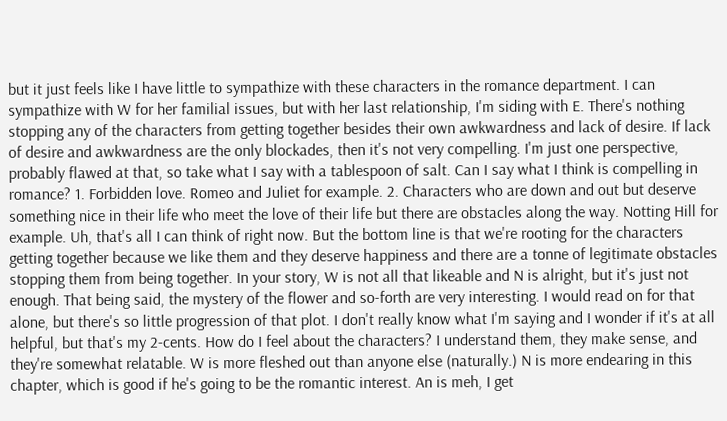but it just feels like I have little to sympathize with these characters in the romance department. I can sympathize with W for her familial issues, but with her last relationship, I'm siding with E. There's nothing stopping any of the characters from getting together besides their own awkwardness and lack of desire. If lack of desire and awkwardness are the only blockades, then it's not very compelling. I'm just one perspective, probably flawed at that, so take what I say with a tablespoon of salt. Can I say what I think is compelling in romance? 1. Forbidden love. Romeo and Juliet for example. 2. Characters who are down and out but deserve something nice in their life who meet the love of their life but there are obstacles along the way. Notting Hill for example. Uh, that's all I can think of right now. But the bottom line is that we're rooting for the characters getting together because we like them and they deserve happiness and there are a tonne of legitimate obstacles stopping them from being together. In your story, W is not all that likeable and N is alright, but it's just not enough. That being said, the mystery of the flower and so-forth are very interesting. I would read on for that alone, but there's so little progression of that plot. I don't really know what I'm saying and I wonder if it's at all helpful, but that's my 2-cents. How do I feel about the characters? I understand them, they make sense, and they're somewhat relatable. W is more fleshed out than anyone else (naturally.) N is more endearing in this chapter, which is good if he's going to be the romantic interest. An is meh, I get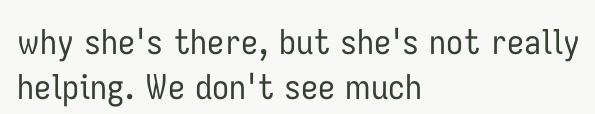why she's there, but she's not really helping. We don't see much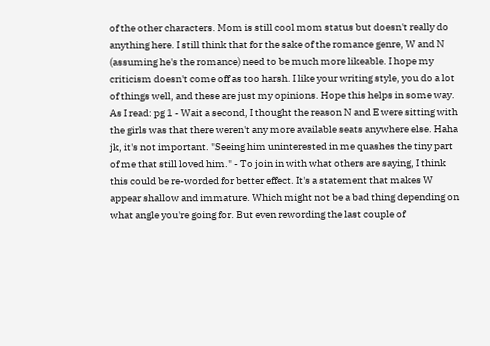of the other characters. Mom is still cool mom status but doesn't really do anything here. I still think that for the sake of the romance genre, W and N (assuming he's the romance) need to be much more likeable. I hope my criticism doesn't come off as too harsh. I like your writing style, you do a lot of things well, and these are just my opinions. Hope this helps in some way. As I read: pg 1 - Wait a second, I thought the reason N and E were sitting with the girls was that there weren't any more available seats anywhere else. Haha jk, it's not important. "Seeing him uninterested in me quashes the tiny part of me that still loved him." - To join in with what others are saying, I think this could be re-worded for better effect. It's a statement that makes W appear shallow and immature. Which might not be a bad thing depending on what angle you're going for. But even rewording the last couple of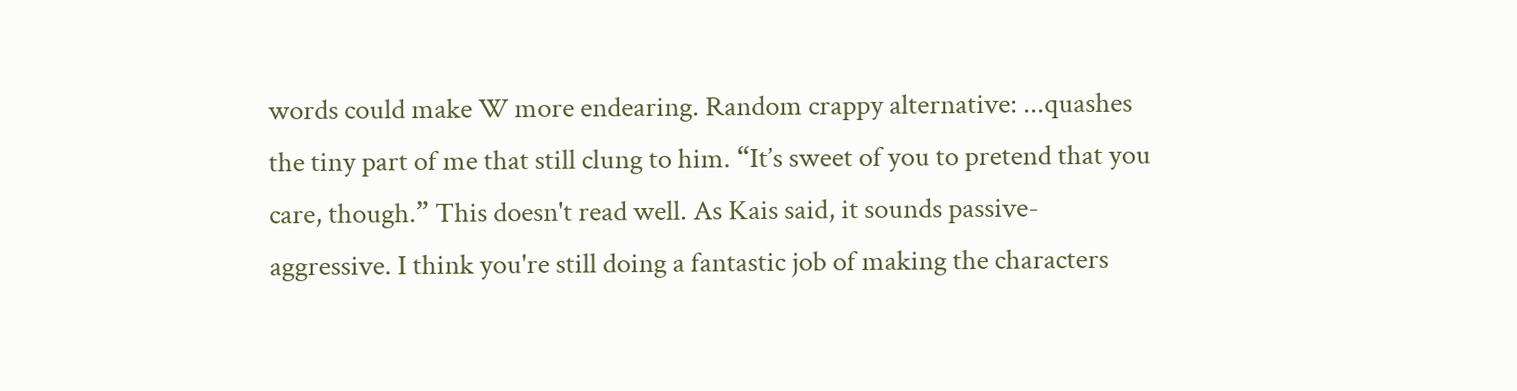words could make W more endearing. Random crappy alternative: ...quashes the tiny part of me that still clung to him. “It’s sweet of you to pretend that you care, though.” This doesn't read well. As Kais said, it sounds passive-aggressive. I think you're still doing a fantastic job of making the characters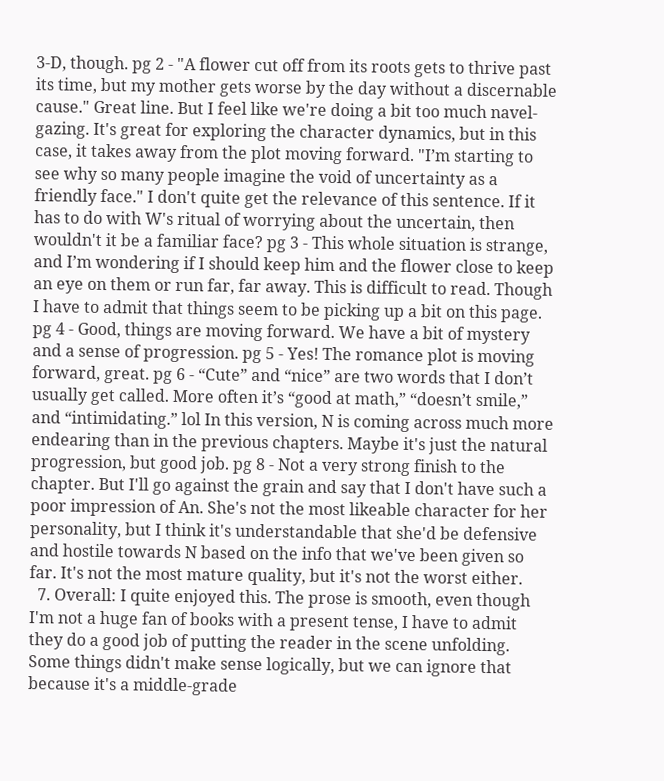3-D, though. pg 2 - "A flower cut off from its roots gets to thrive past its time, but my mother gets worse by the day without a discernable cause." Great line. But I feel like we're doing a bit too much navel-gazing. It's great for exploring the character dynamics, but in this case, it takes away from the plot moving forward. "I’m starting to see why so many people imagine the void of uncertainty as a friendly face." I don't quite get the relevance of this sentence. If it has to do with W's ritual of worrying about the uncertain, then wouldn't it be a familiar face? pg 3 - This whole situation is strange, and I’m wondering if I should keep him and the flower close to keep an eye on them or run far, far away. This is difficult to read. Though I have to admit that things seem to be picking up a bit on this page. pg 4 - Good, things are moving forward. We have a bit of mystery and a sense of progression. pg 5 - Yes! The romance plot is moving forward, great. pg 6 - “Cute” and “nice” are two words that I don’t usually get called. More often it’s “good at math,” “doesn’t smile,” and “intimidating.” lol In this version, N is coming across much more endearing than in the previous chapters. Maybe it's just the natural progression, but good job. pg 8 - Not a very strong finish to the chapter. But I'll go against the grain and say that I don't have such a poor impression of An. She's not the most likeable character for her personality, but I think it's understandable that she'd be defensive and hostile towards N based on the info that we've been given so far. It's not the most mature quality, but it's not the worst either.
  7. Overall: I quite enjoyed this. The prose is smooth, even though I'm not a huge fan of books with a present tense, I have to admit they do a good job of putting the reader in the scene unfolding. Some things didn't make sense logically, but we can ignore that because it's a middle-grade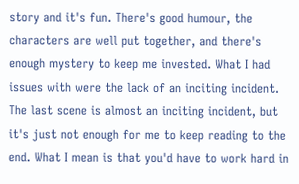story and it's fun. There's good humour, the characters are well put together, and there's enough mystery to keep me invested. What I had issues with were the lack of an inciting incident. The last scene is almost an inciting incident, but it's just not enough for me to keep reading to the end. What I mean is that you'd have to work hard in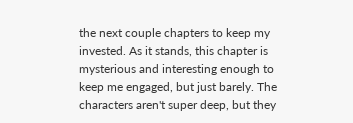the next couple chapters to keep my invested. As it stands, this chapter is mysterious and interesting enough to keep me engaged, but just barely. The characters aren't super deep, but they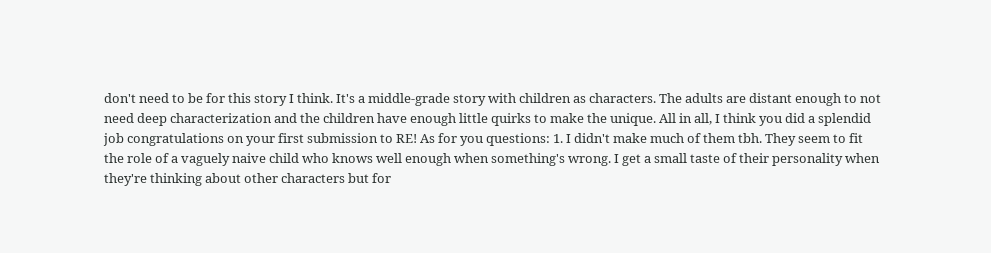don't need to be for this story I think. It's a middle-grade story with children as characters. The adults are distant enough to not need deep characterization and the children have enough little quirks to make the unique. All in all, I think you did a splendid job congratulations on your first submission to RE! As for you questions: 1. I didn't make much of them tbh. They seem to fit the role of a vaguely naive child who knows well enough when something's wrong. I get a small taste of their personality when they're thinking about other characters but for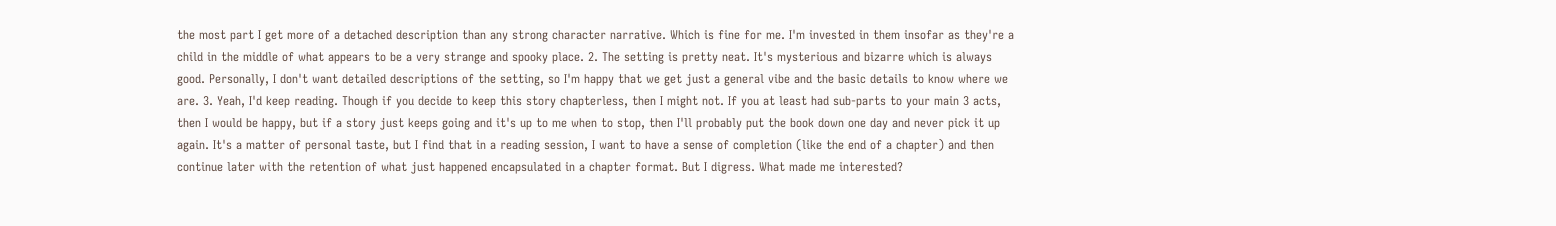the most part I get more of a detached description than any strong character narrative. Which is fine for me. I'm invested in them insofar as they're a child in the middle of what appears to be a very strange and spooky place. 2. The setting is pretty neat. It's mysterious and bizarre which is always good. Personally, I don't want detailed descriptions of the setting, so I'm happy that we get just a general vibe and the basic details to know where we are. 3. Yeah, I'd keep reading. Though if you decide to keep this story chapterless, then I might not. If you at least had sub-parts to your main 3 acts, then I would be happy, but if a story just keeps going and it's up to me when to stop, then I'll probably put the book down one day and never pick it up again. It's a matter of personal taste, but I find that in a reading session, I want to have a sense of completion (like the end of a chapter) and then continue later with the retention of what just happened encapsulated in a chapter format. But I digress. What made me interested?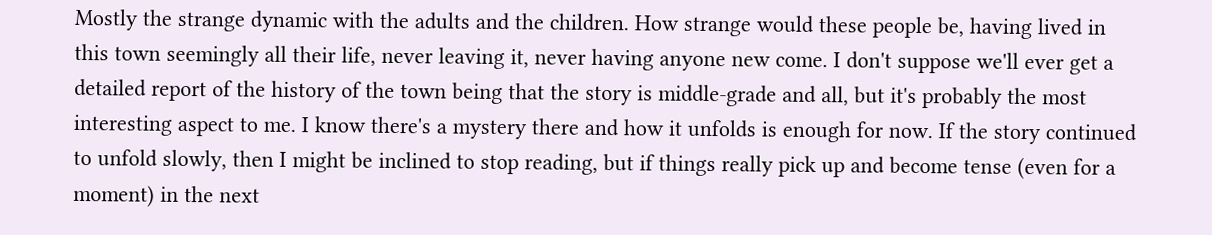Mostly the strange dynamic with the adults and the children. How strange would these people be, having lived in this town seemingly all their life, never leaving it, never having anyone new come. I don't suppose we'll ever get a detailed report of the history of the town being that the story is middle-grade and all, but it's probably the most interesting aspect to me. I know there's a mystery there and how it unfolds is enough for now. If the story continued to unfold slowly, then I might be inclined to stop reading, but if things really pick up and become tense (even for a moment) in the next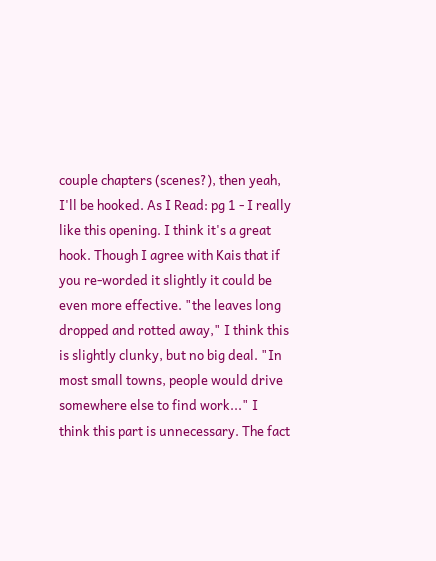couple chapters (scenes?), then yeah, I'll be hooked. As I Read: pg 1 - I really like this opening. I think it's a great hook. Though I agree with Kais that if you re-worded it slightly it could be even more effective. "the leaves long dropped and rotted away," I think this is slightly clunky, but no big deal. "In most small towns, people would drive somewhere else to find work..." I think this part is unnecessary. The fact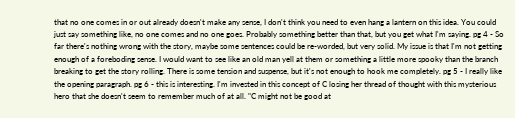that no one comes in or out already doesn't make any sense, I don't think you need to even hang a lantern on this idea. You could just say something like, no one comes and no one goes. Probably something better than that, but you get what I'm saying. pg 4 - So far there's nothing wrong with the story, maybe some sentences could be re-worded, but very solid. My issue is that I'm not getting enough of a foreboding sense. I would want to see like an old man yell at them or something a little more spooky than the branch breaking to get the story rolling. There is some tension and suspense, but it's not enough to hook me completely. pg 5 - I really like the opening paragraph. pg 6 - this is interesting. I'm invested in this concept of C losing her thread of thought with this mysterious hero that she doesn't seem to remember much of at all. "C might not be good at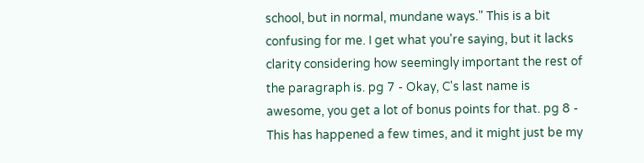school, but in normal, mundane ways." This is a bit confusing for me. I get what you're saying, but it lacks clarity considering how seemingly important the rest of the paragraph is. pg 7 - Okay, C's last name is awesome, you get a lot of bonus points for that. pg 8 - This has happened a few times, and it might just be my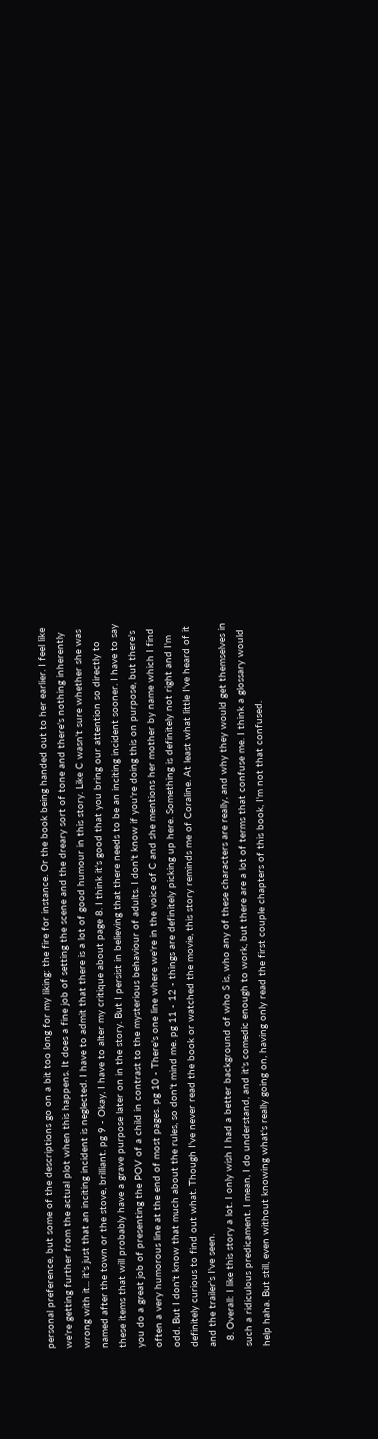personal preference, but some of the descriptions go on a bit too long for my liking: the fire for instance. Or the book being handed out to her earlier. I feel like we're getting further from the actual plot when this happens. It does a fine job of setting the scene and the dreary sort of tone and there's nothing inherently wrong with it... it's just that an inciting incident is neglected. I have to admit that there is a lot of good humour in this story. Like C wasn't sure whether she was named after the town or the stove, brilliant. pg 9 - Okay, I have to alter my critique about page 8. I think it's good that you bring our attention so directly to these items that will probably have a grave purpose later on in the story. But I persist in believing that there needs to be an inciting incident sooner. I have to say you do a great job of presenting the POV of a child in contrast to the mysterious behaviour of adults. I don't know if you're doing this on purpose, but there's often a very humorous line at the end of most pages. pg 10 - There's one line where we're in the voice of C and she mentions her mother by name which I find odd. But I don't know that much about the rules, so don't mind me. pg 11 - 12 - things are definitely picking up here. Something is definitely not right and I'm definitely curious to find out what. Though I've never read the book or watched the movie, this story reminds me of Coraline. At least what little I've heard of it and the trailer's I've seen.
  8. Overall: I like this story a lot. I only wish I had a better background of who S is, who any of these characters are really, and why they would get themselves in such a ridiculous predicament. I mean, I do understand, and it's comedic enough to work, but there are a lot of terms that confuse me. I think a glossary would help haha. But still, even without knowing what's really going on, having only read the first couple chapters of this book, I'm not that confused.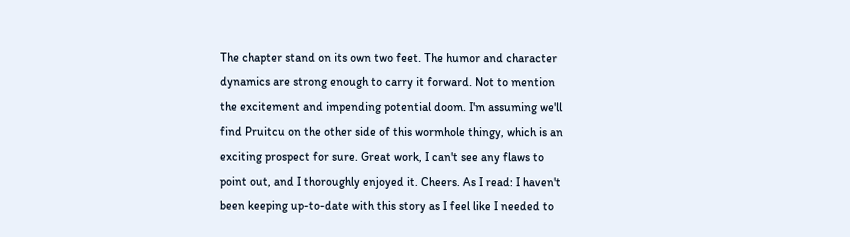The chapter stand on its own two feet. The humor and character dynamics are strong enough to carry it forward. Not to mention the excitement and impending potential doom. I'm assuming we'll find Pruitcu on the other side of this wormhole thingy, which is an exciting prospect for sure. Great work, I can't see any flaws to point out, and I thoroughly enjoyed it. Cheers. As I read: I haven't been keeping up-to-date with this story as I feel like I needed to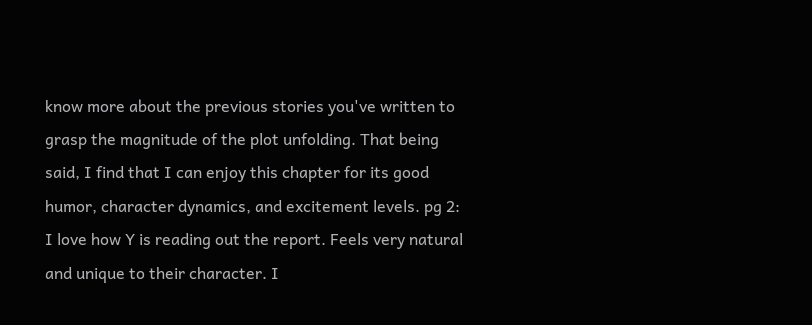know more about the previous stories you've written to grasp the magnitude of the plot unfolding. That being said, I find that I can enjoy this chapter for its good humor, character dynamics, and excitement levels. pg 2: I love how Y is reading out the report. Feels very natural and unique to their character. I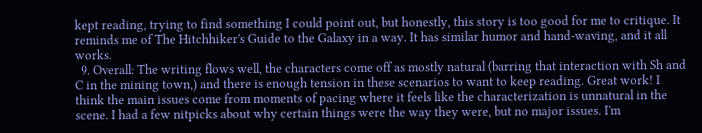kept reading, trying to find something I could point out, but honestly, this story is too good for me to critique. It reminds me of The Hitchhiker's Guide to the Galaxy in a way. It has similar humor and hand-waving, and it all works.
  9. Overall: The writing flows well, the characters come off as mostly natural (barring that interaction with Sh and C in the mining town,) and there is enough tension in these scenarios to want to keep reading. Great work! I think the main issues come from moments of pacing where it feels like the characterization is unnatural in the scene. I had a few nitpicks about why certain things were the way they were, but no major issues. I'm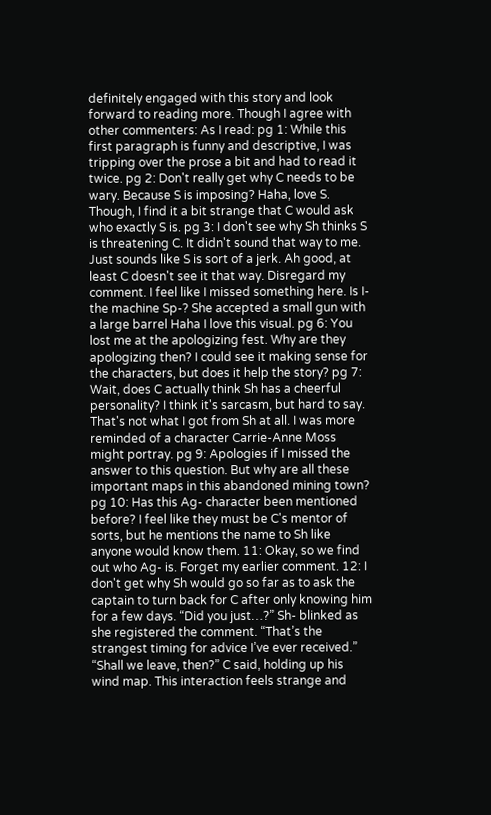definitely engaged with this story and look forward to reading more. Though I agree with other commenters: As I read: pg 1: While this first paragraph is funny and descriptive, I was tripping over the prose a bit and had to read it twice. pg 2: Don't really get why C needs to be wary. Because S is imposing? Haha, love S. Though, I find it a bit strange that C would ask who exactly S is. pg 3: I don't see why Sh thinks S is threatening C. It didn't sound that way to me. Just sounds like S is sort of a jerk. Ah good, at least C doesn't see it that way. Disregard my comment. I feel like I missed something here. Is I- the machine Sp-? She accepted a small gun with a large barrel Haha I love this visual. pg 6: You lost me at the apologizing fest. Why are they apologizing then? I could see it making sense for the characters, but does it help the story? pg 7: Wait, does C actually think Sh has a cheerful personality? I think it's sarcasm, but hard to say. That's not what I got from Sh at all. I was more reminded of a character Carrie-Anne Moss might portray. pg 9: Apologies if I missed the answer to this question. But why are all these important maps in this abandoned mining town? pg 10: Has this Ag- character been mentioned before? I feel like they must be C's mentor of sorts, but he mentions the name to Sh like anyone would know them. 11: Okay, so we find out who Ag- is. Forget my earlier comment. 12: I don't get why Sh would go so far as to ask the captain to turn back for C after only knowing him for a few days. “Did you just…?” Sh- blinked as she registered the comment. “That’s the strangest timing for advice I’ve ever received.” “Shall we leave, then?” C said, holding up his wind map. This interaction feels strange and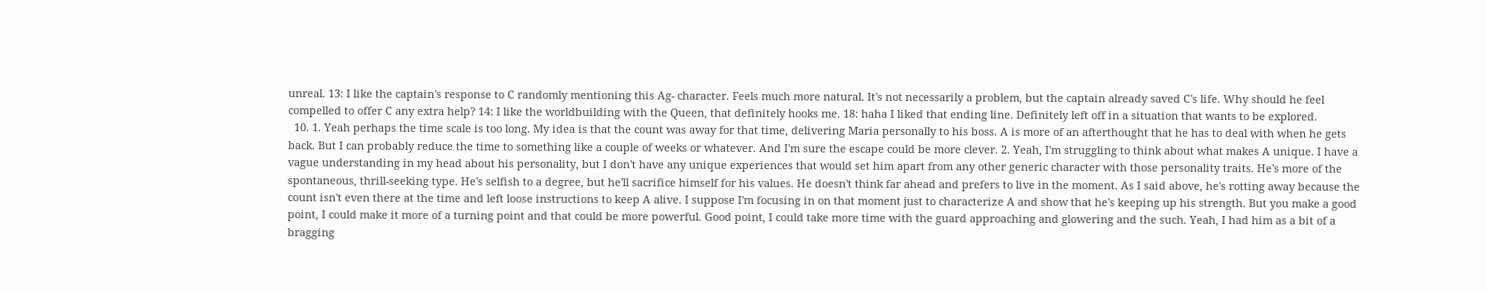unreal. 13: I like the captain's response to C randomly mentioning this Ag- character. Feels much more natural. It's not necessarily a problem, but the captain already saved C's life. Why should he feel compelled to offer C any extra help? 14: I like the worldbuilding with the Queen, that definitely hooks me. 18: haha I liked that ending line. Definitely left off in a situation that wants to be explored.
  10. 1. Yeah perhaps the time scale is too long. My idea is that the count was away for that time, delivering Maria personally to his boss. A is more of an afterthought that he has to deal with when he gets back. But I can probably reduce the time to something like a couple of weeks or whatever. And I'm sure the escape could be more clever. 2. Yeah, I'm struggling to think about what makes A unique. I have a vague understanding in my head about his personality, but I don't have any unique experiences that would set him apart from any other generic character with those personality traits. He's more of the spontaneous, thrill-seeking type. He's selfish to a degree, but he'll sacrifice himself for his values. He doesn't think far ahead and prefers to live in the moment. As I said above, he's rotting away because the count isn't even there at the time and left loose instructions to keep A alive. I suppose I'm focusing in on that moment just to characterize A and show that he's keeping up his strength. But you make a good point, I could make it more of a turning point and that could be more powerful. Good point, I could take more time with the guard approaching and glowering and the such. Yeah, I had him as a bit of a bragging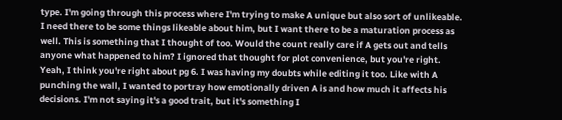type. I'm going through this process where I'm trying to make A unique but also sort of unlikeable. I need there to be some things likeable about him, but I want there to be a maturation process as well. This is something that I thought of too. Would the count really care if A gets out and tells anyone what happened to him? I ignored that thought for plot convenience, but you're right. Yeah, I think you're right about pg 6. I was having my doubts while editing it too. Like with A punching the wall, I wanted to portray how emotionally driven A is and how much it affects his decisions. I'm not saying it's a good trait, but it's something I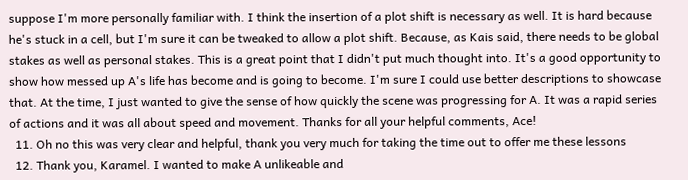suppose I'm more personally familiar with. I think the insertion of a plot shift is necessary as well. It is hard because he's stuck in a cell, but I'm sure it can be tweaked to allow a plot shift. Because, as Kais said, there needs to be global stakes as well as personal stakes. This is a great point that I didn't put much thought into. It's a good opportunity to show how messed up A's life has become and is going to become. I'm sure I could use better descriptions to showcase that. At the time, I just wanted to give the sense of how quickly the scene was progressing for A. It was a rapid series of actions and it was all about speed and movement. Thanks for all your helpful comments, Ace!
  11. Oh no this was very clear and helpful, thank you very much for taking the time out to offer me these lessons
  12. Thank you, Karamel. I wanted to make A unlikeable and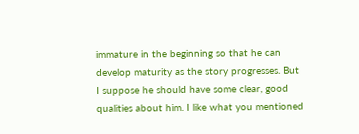immature in the beginning so that he can develop maturity as the story progresses. But I suppose he should have some clear, good qualities about him. I like what you mentioned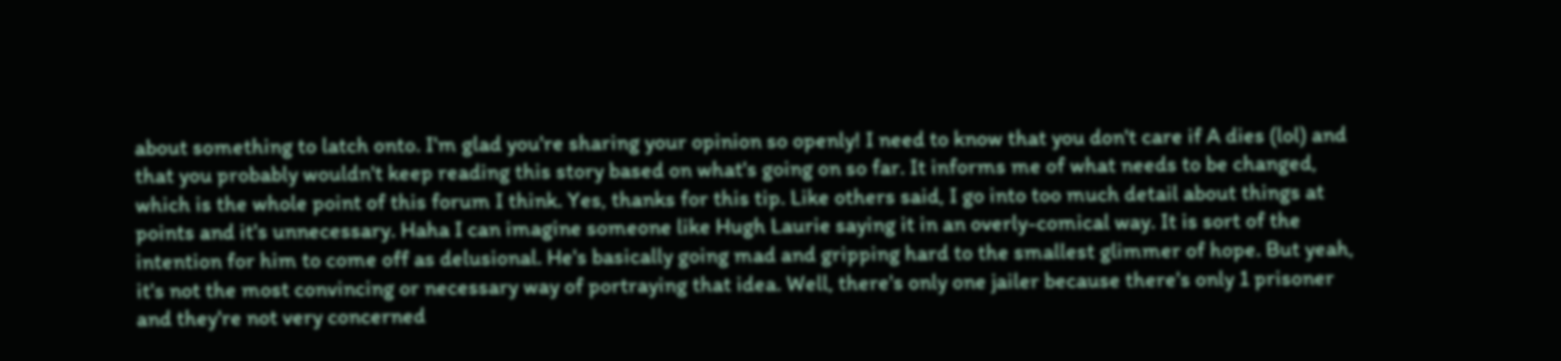about something to latch onto. I'm glad you're sharing your opinion so openly! I need to know that you don't care if A dies (lol) and that you probably wouldn't keep reading this story based on what's going on so far. It informs me of what needs to be changed, which is the whole point of this forum I think. Yes, thanks for this tip. Like others said, I go into too much detail about things at points and it's unnecessary. Haha I can imagine someone like Hugh Laurie saying it in an overly-comical way. It is sort of the intention for him to come off as delusional. He's basically going mad and gripping hard to the smallest glimmer of hope. But yeah, it's not the most convincing or necessary way of portraying that idea. Well, there's only one jailer because there's only 1 prisoner and they're not very concerned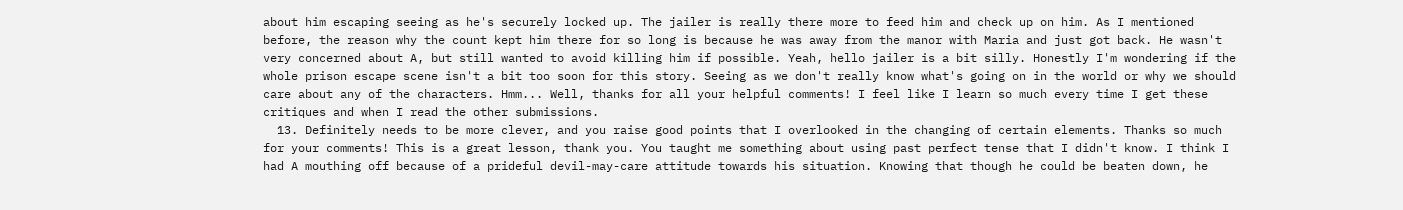about him escaping seeing as he's securely locked up. The jailer is really there more to feed him and check up on him. As I mentioned before, the reason why the count kept him there for so long is because he was away from the manor with Maria and just got back. He wasn't very concerned about A, but still wanted to avoid killing him if possible. Yeah, hello jailer is a bit silly. Honestly I'm wondering if the whole prison escape scene isn't a bit too soon for this story. Seeing as we don't really know what's going on in the world or why we should care about any of the characters. Hmm... Well, thanks for all your helpful comments! I feel like I learn so much every time I get these critiques and when I read the other submissions.
  13. Definitely needs to be more clever, and you raise good points that I overlooked in the changing of certain elements. Thanks so much for your comments! This is a great lesson, thank you. You taught me something about using past perfect tense that I didn't know. I think I had A mouthing off because of a prideful devil-may-care attitude towards his situation. Knowing that though he could be beaten down, he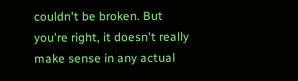couldn't be broken. But you're right, it doesn't really make sense in any actual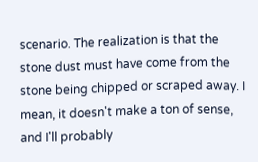scenario. The realization is that the stone dust must have come from the stone being chipped or scraped away. I mean, it doesn't make a ton of sense, and I'll probably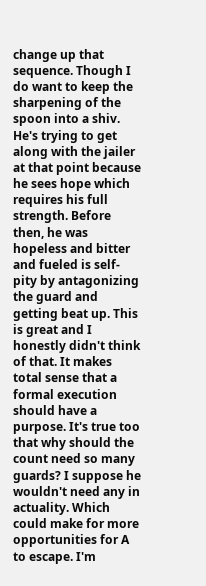change up that sequence. Though I do want to keep the sharpening of the spoon into a shiv. He's trying to get along with the jailer at that point because he sees hope which requires his full strength. Before then, he was hopeless and bitter and fueled is self-pity by antagonizing the guard and getting beat up. This is great and I honestly didn't think of that. It makes total sense that a formal execution should have a purpose. It's true too that why should the count need so many guards? I suppose he wouldn't need any in actuality. Which could make for more opportunities for A to escape. I'm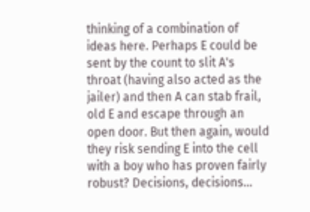thinking of a combination of ideas here. Perhaps E could be sent by the count to slit A's throat (having also acted as the jailer) and then A can stab frail, old E and escape through an open door. But then again, would they risk sending E into the cell with a boy who has proven fairly robust? Decisions, decisions...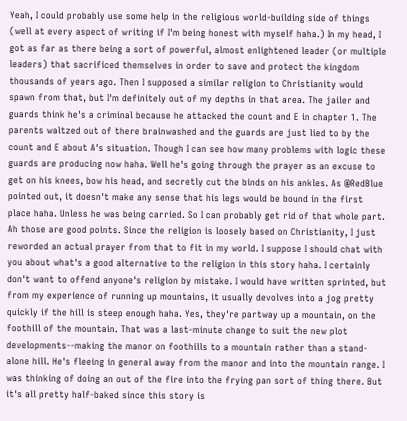Yeah, I could probably use some help in the religious world-building side of things (well at every aspect of writing if I'm being honest with myself haha.) In my head, I got as far as there being a sort of powerful, almost enlightened leader (or multiple leaders) that sacrificed themselves in order to save and protect the kingdom thousands of years ago. Then I supposed a similar religion to Christianity would spawn from that, but I'm definitely out of my depths in that area. The jailer and guards think he's a criminal because he attacked the count and E in chapter 1. The parents waltzed out of there brainwashed and the guards are just lied to by the count and E about A's situation. Though I can see how many problems with logic these guards are producing now haha. Well he's going through the prayer as an excuse to get on his knees, bow his head, and secretly cut the binds on his ankles. As @RedBlue pointed out, it doesn't make any sense that his legs would be bound in the first place haha. Unless he was being carried. So I can probably get rid of that whole part. Ah those are good points. Since the religion is loosely based on Christianity, I just reworded an actual prayer from that to fit in my world. I suppose I should chat with you about what's a good alternative to the religion in this story haha. I certainly don't want to offend anyone's religion by mistake. I would have written sprinted, but from my experience of running up mountains, it usually devolves into a jog pretty quickly if the hill is steep enough haha. Yes, they're partway up a mountain, on the foothill of the mountain. That was a last-minute change to suit the new plot developments--making the manor on foothills to a mountain rather than a stand-alone hill. He's fleeing in general away from the manor and into the mountain range. I was thinking of doing an out of the fire into the frying pan sort of thing there. But it's all pretty half-baked since this story is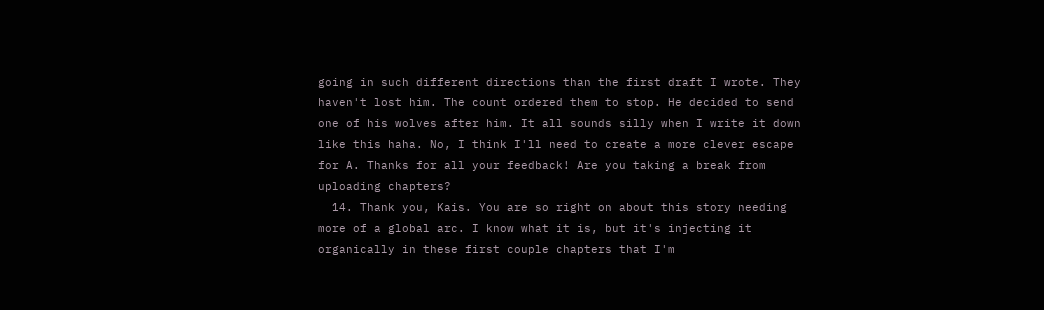going in such different directions than the first draft I wrote. They haven't lost him. The count ordered them to stop. He decided to send one of his wolves after him. It all sounds silly when I write it down like this haha. No, I think I'll need to create a more clever escape for A. Thanks for all your feedback! Are you taking a break from uploading chapters?
  14. Thank you, Kais. You are so right on about this story needing more of a global arc. I know what it is, but it's injecting it organically in these first couple chapters that I'm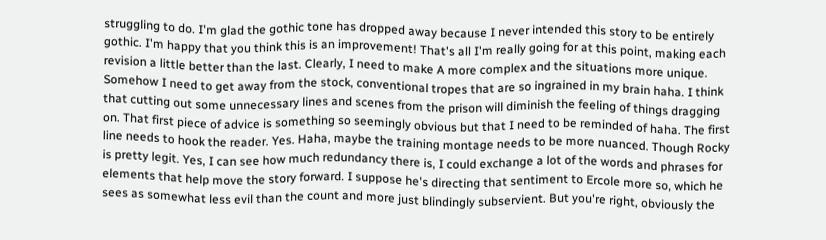struggling to do. I'm glad the gothic tone has dropped away because I never intended this story to be entirely gothic. I'm happy that you think this is an improvement! That's all I'm really going for at this point, making each revision a little better than the last. Clearly, I need to make A more complex and the situations more unique. Somehow I need to get away from the stock, conventional tropes that are so ingrained in my brain haha. I think that cutting out some unnecessary lines and scenes from the prison will diminish the feeling of things dragging on. That first piece of advice is something so seemingly obvious but that I need to be reminded of haha. The first line needs to hook the reader. Yes. Haha, maybe the training montage needs to be more nuanced. Though Rocky is pretty legit. Yes, I can see how much redundancy there is, I could exchange a lot of the words and phrases for elements that help move the story forward. I suppose he's directing that sentiment to Ercole more so, which he sees as somewhat less evil than the count and more just blindingly subservient. But you're right, obviously the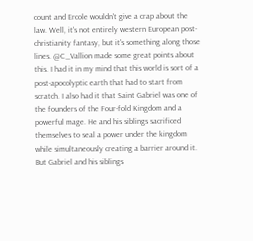count and Ercole wouldn't give a crap about the law. Well, it's not entirely western European post-christianity fantasy, but it's something along those lines. @C_Vallion made some great points about this. I had it in my mind that this world is sort of a post-apocolyptic earth that had to start from scratch. I also had it that Saint Gabriel was one of the founders of the Four-fold Kingdom and a powerful mage. He and his siblings sacrificed themselves to seal a power under the kingdom while simultaneously creating a barrier around it. But Gabriel and his siblings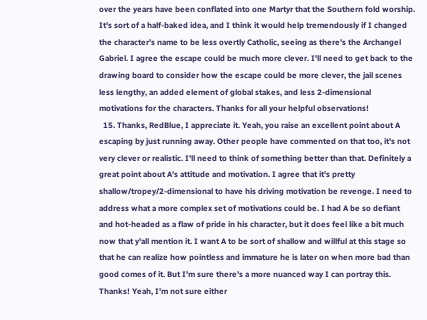over the years have been conflated into one Martyr that the Southern fold worship. It's sort of a half-baked idea, and I think it would help tremendously if I changed the character's name to be less overtly Catholic, seeing as there's the Archangel Gabriel. I agree the escape could be much more clever. I'll need to get back to the drawing board to consider how the escape could be more clever, the jail scenes less lengthy, an added element of global stakes, and less 2-dimensional motivations for the characters. Thanks for all your helpful observations!
  15. Thanks, RedBlue, I appreciate it. Yeah, you raise an excellent point about A escaping by just running away. Other people have commented on that too, it's not very clever or realistic. I'll need to think of something better than that. Definitely a great point about A's attitude and motivation. I agree that it's pretty shallow/tropey/2-dimensional to have his driving motivation be revenge. I need to address what a more complex set of motivations could be. I had A be so defiant and hot-headed as a flaw of pride in his character, but it does feel like a bit much now that y'all mention it. I want A to be sort of shallow and willful at this stage so that he can realize how pointless and immature he is later on when more bad than good comes of it. But I'm sure there's a more nuanced way I can portray this. Thanks! Yeah, I'm not sure either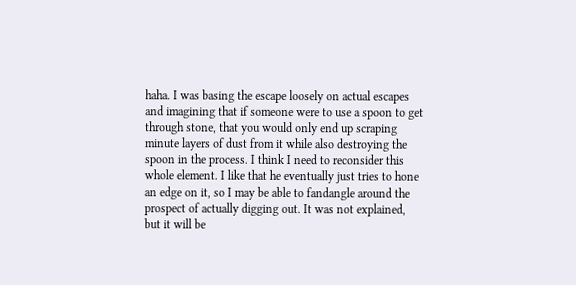haha. I was basing the escape loosely on actual escapes and imagining that if someone were to use a spoon to get through stone, that you would only end up scraping minute layers of dust from it while also destroying the spoon in the process. I think I need to reconsider this whole element. I like that he eventually just tries to hone an edge on it, so I may be able to fandangle around the prospect of actually digging out. It was not explained, but it will be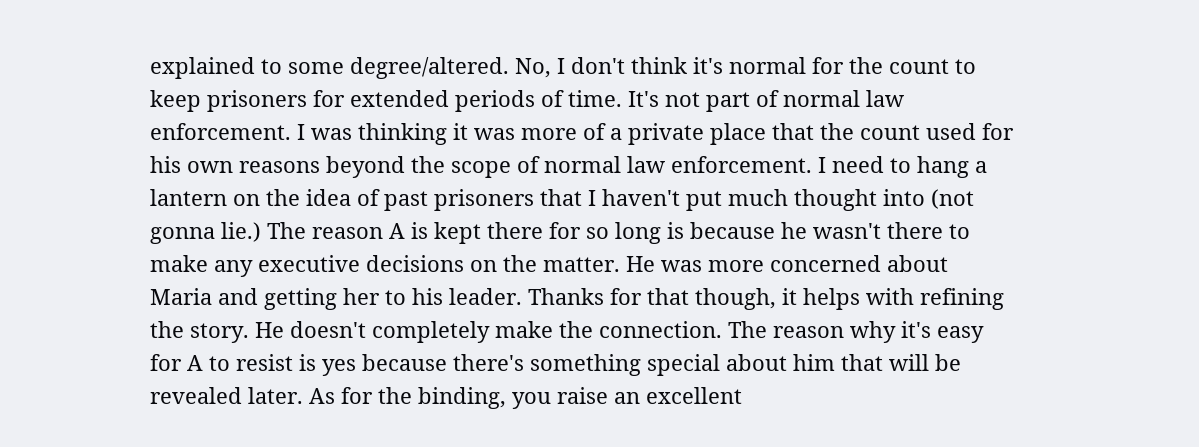explained to some degree/altered. No, I don't think it's normal for the count to keep prisoners for extended periods of time. It's not part of normal law enforcement. I was thinking it was more of a private place that the count used for his own reasons beyond the scope of normal law enforcement. I need to hang a lantern on the idea of past prisoners that I haven't put much thought into (not gonna lie.) The reason A is kept there for so long is because he wasn't there to make any executive decisions on the matter. He was more concerned about Maria and getting her to his leader. Thanks for that though, it helps with refining the story. He doesn't completely make the connection. The reason why it's easy for A to resist is yes because there's something special about him that will be revealed later. As for the binding, you raise an excellent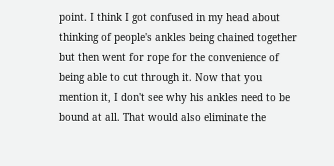point. I think I got confused in my head about thinking of people's ankles being chained together but then went for rope for the convenience of being able to cut through it. Now that you mention it, I don't see why his ankles need to be bound at all. That would also eliminate the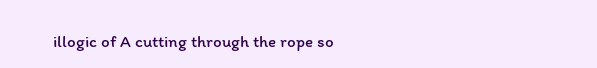illogic of A cutting through the rope so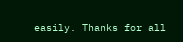easily. Thanks for all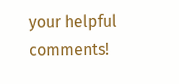your helpful comments!